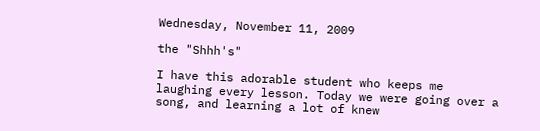Wednesday, November 11, 2009

the "Shhh's"

I have this adorable student who keeps me laughing every lesson. Today we were going over a song, and learning a lot of knew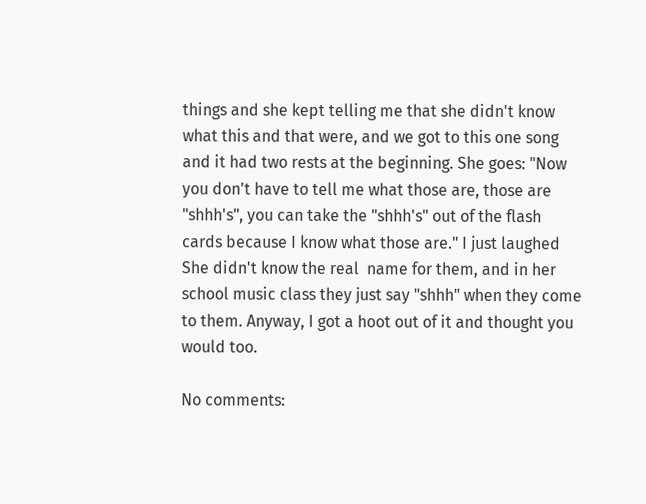things and she kept telling me that she didn't know what this and that were, and we got to this one song and it had two rests at the beginning. She goes: "Now you don't have to tell me what those are, those are "shhh's", you can take the "shhh's" out of the flash cards because I know what those are." I just laughed She didn't know the real  name for them, and in her school music class they just say "shhh" when they come to them. Anyway, I got a hoot out of it and thought you would too.

No comments: